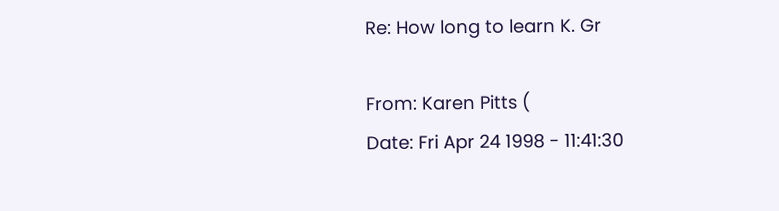Re: How long to learn K. Gr

From: Karen Pitts (
Date: Fri Apr 24 1998 - 11:41:30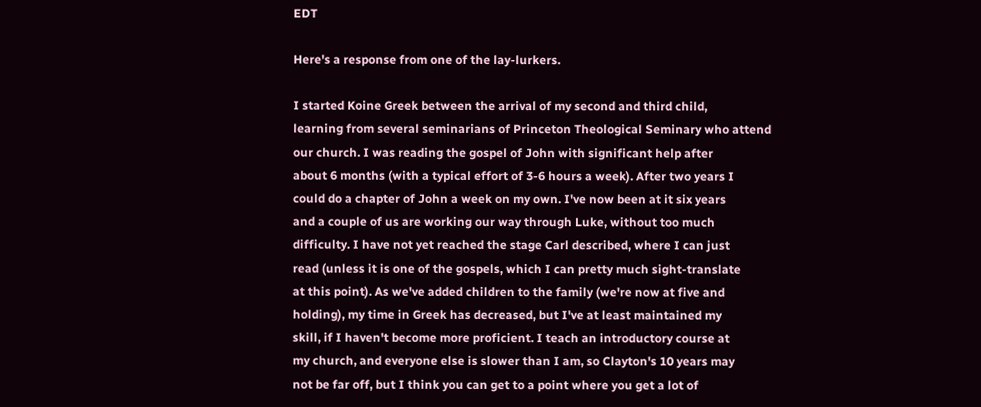EDT

Here's a response from one of the lay-lurkers.

I started Koine Greek between the arrival of my second and third child,
learning from several seminarians of Princeton Theological Seminary who attend
our church. I was reading the gospel of John with significant help after
about 6 months (with a typical effort of 3-6 hours a week). After two years I
could do a chapter of John a week on my own. I've now been at it six years
and a couple of us are working our way through Luke, without too much
difficulty. I have not yet reached the stage Carl described, where I can just
read (unless it is one of the gospels, which I can pretty much sight-translate
at this point). As we've added children to the family (we're now at five and
holding), my time in Greek has decreased, but I've at least maintained my
skill, if I haven't become more proficient. I teach an introductory course at
my church, and everyone else is slower than I am, so Clayton's 10 years may
not be far off, but I think you can get to a point where you get a lot of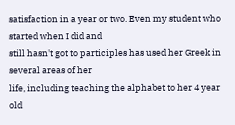satisfaction in a year or two. Even my student who started when I did and
still hasn't got to participles has used her Greek in several areas of her
life, including teaching the alphabet to her 4 year old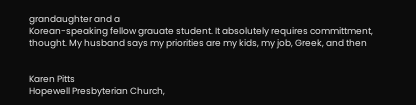grandaughter and a
Korean-speaking fellow grauate student. It absolutely requires committment,
thought. My husband says my priorities are my kids, my job, Greek, and then


Karen Pitts
Hopewell Presbyterian Church,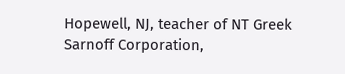Hopewell, NJ, teacher of NT Greek
Sarnoff Corporation,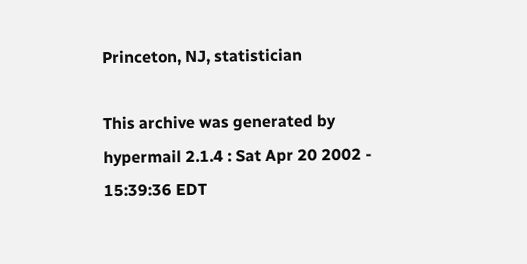Princeton, NJ, statistician

This archive was generated by hypermail 2.1.4 : Sat Apr 20 2002 - 15:39:36 EDT